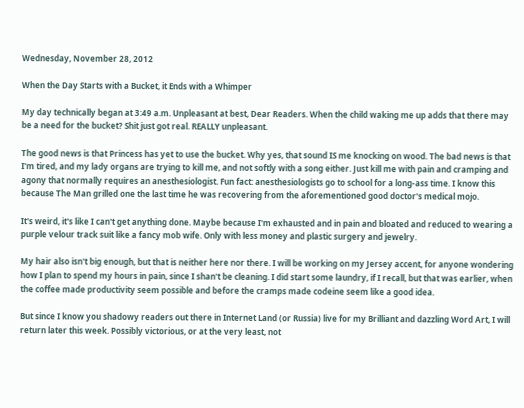Wednesday, November 28, 2012

When the Day Starts with a Bucket, it Ends with a Whimper

My day technically began at 3:49 a.m. Unpleasant at best, Dear Readers. When the child waking me up adds that there may be a need for the bucket? Shit just got real. REALLY unpleasant.

The good news is that Princess has yet to use the bucket. Why yes, that sound IS me knocking on wood. The bad news is that I'm tired, and my lady organs are trying to kill me, and not softly with a song either. Just kill me with pain and cramping and agony that normally requires an anesthesiologist. Fun fact: anesthesiologists go to school for a long-ass time. I know this because The Man grilled one the last time he was recovering from the aforementioned good doctor's medical mojo.

It's weird, it's like I can't get anything done. Maybe because I'm exhausted and in pain and bloated and reduced to wearing a purple velour track suit like a fancy mob wife. Only with less money and plastic surgery and jewelry.

My hair also isn't big enough, but that is neither here nor there. I will be working on my Jersey accent, for anyone wondering how I plan to spend my hours in pain, since I shan't be cleaning. I did start some laundry, if I recall, but that was earlier, when the coffee made productivity seem possible and before the cramps made codeine seem like a good idea.

But since I know you shadowy readers out there in Internet Land (or Russia) live for my Brilliant and dazzling Word Art, I will return later this week. Possibly victorious, or at the very least, not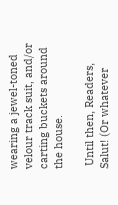wearing a jewel-toned velour track suit, and/or carting buckets around the house.

 Until then, Readers, Salut! (Or whatever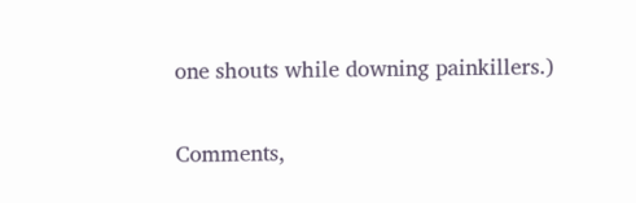one shouts while downing painkillers.)

Comments,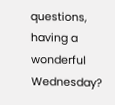questions, having a wonderful Wednesday?